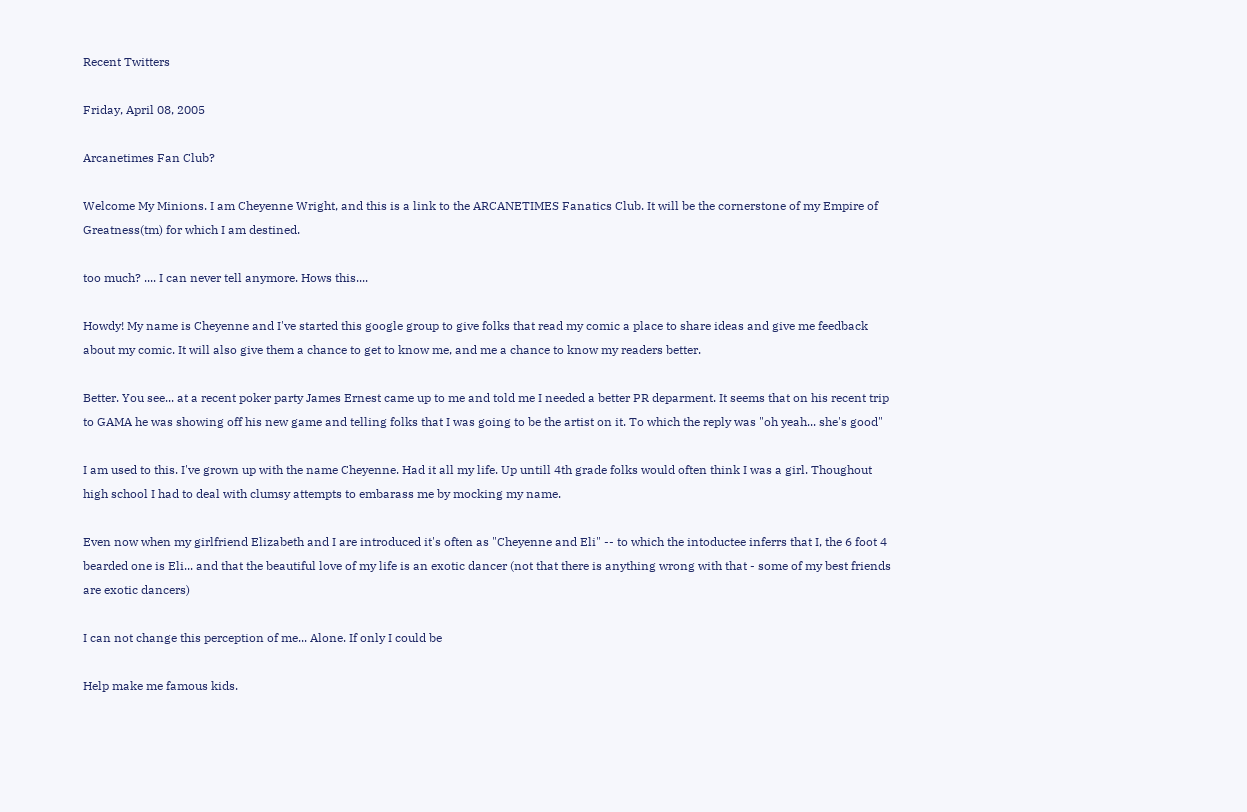Recent Twitters

Friday, April 08, 2005

Arcanetimes Fan Club?

Welcome My Minions. I am Cheyenne Wright, and this is a link to the ARCANETIMES Fanatics Club. It will be the cornerstone of my Empire of Greatness(tm) for which I am destined.

too much? .... I can never tell anymore. Hows this....

Howdy! My name is Cheyenne and I've started this google group to give folks that read my comic a place to share ideas and give me feedback about my comic. It will also give them a chance to get to know me, and me a chance to know my readers better.

Better. You see... at a recent poker party James Ernest came up to me and told me I needed a better PR deparment. It seems that on his recent trip to GAMA he was showing off his new game and telling folks that I was going to be the artist on it. To which the reply was "oh yeah... she's good"

I am used to this. I've grown up with the name Cheyenne. Had it all my life. Up untill 4th grade folks would often think I was a girl. Thoughout high school I had to deal with clumsy attempts to embarass me by mocking my name.

Even now when my girlfriend Elizabeth and I are introduced it's often as "Cheyenne and Eli" -- to which the intoductee inferrs that I, the 6 foot 4 bearded one is Eli... and that the beautiful love of my life is an exotic dancer (not that there is anything wrong with that - some of my best friends are exotic dancers)

I can not change this perception of me... Alone. If only I could be

Help make me famous kids.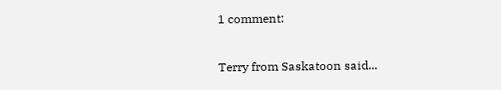1 comment:

Terry from Saskatoon said...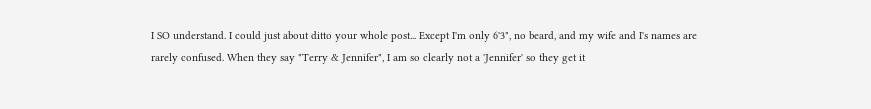I SO understand. I could just about ditto your whole post... Except I'm only 6'3", no beard, and my wife and I's names are rarely confused. When they say "Terry & Jennifer", I am so clearly not a 'Jennifer' so they get it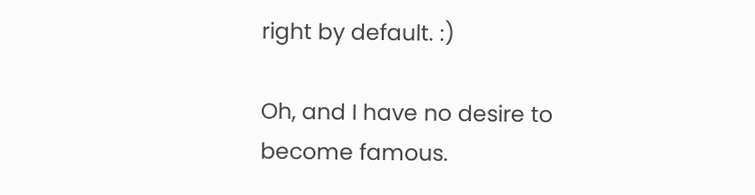right by default. :)

Oh, and I have no desire to become famous.